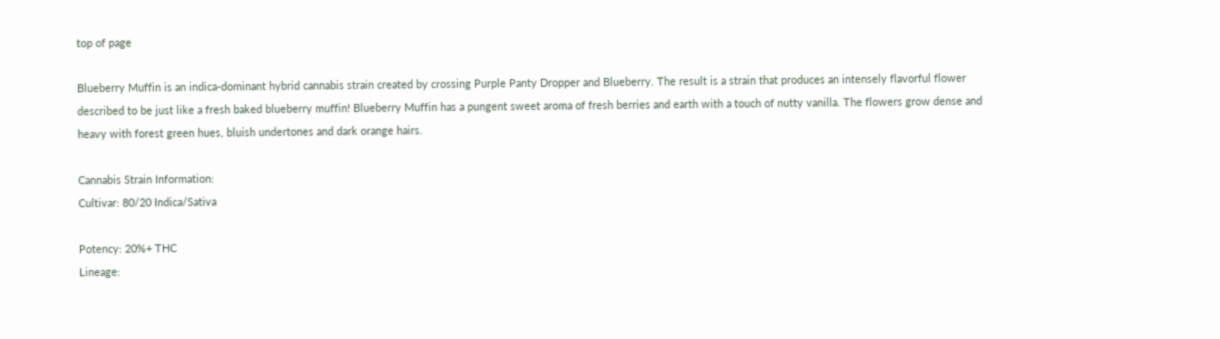top of page

Blueberry Muffin is an indica-dominant hybrid cannabis strain created by crossing Purple Panty Dropper and Blueberry. The result is a strain that produces an intensely flavorful flower described to be just like a fresh baked blueberry muffin! Blueberry Muffin has a pungent sweet aroma of fresh berries and earth with a touch of nutty vanilla. The flowers grow dense and heavy with forest green hues, bluish undertones and dark orange hairs.

Cannabis Strain Information:
Cultivar: 80/20 Indica/Sativa

Potency: 20%+ THC
Lineage: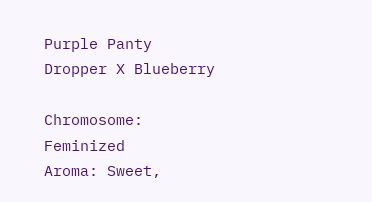Purple Panty Dropper X Blueberry

Chromosome: Feminized
Aroma: Sweet,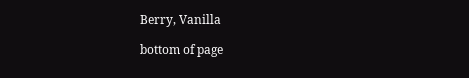Berry, Vanilla

bottom of page